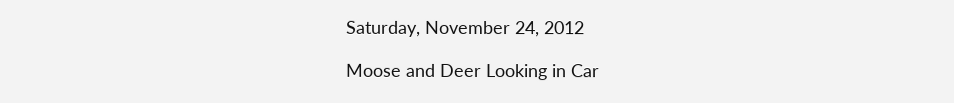Saturday, November 24, 2012

Moose and Deer Looking in Car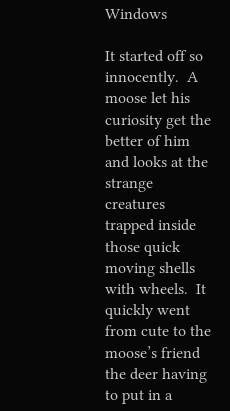Windows

It started off so innocently.  A moose let his curiosity get the better of him and looks at the strange creatures trapped inside those quick moving shells with wheels.  It quickly went from cute to the moose’s friend the deer having to put in a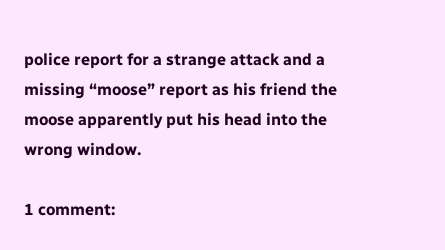police report for a strange attack and a missing “moose” report as his friend the moose apparently put his head into the wrong window.

1 comment: